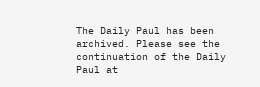The Daily Paul has been archived. Please see the continuation of the Daily Paul at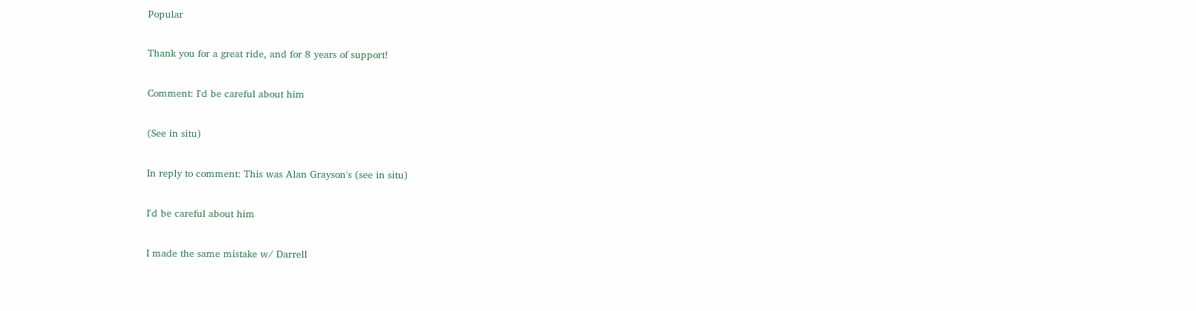Popular

Thank you for a great ride, and for 8 years of support!

Comment: I'd be careful about him

(See in situ)

In reply to comment: This was Alan Grayson's (see in situ)

I'd be careful about him

I made the same mistake w/ Darrell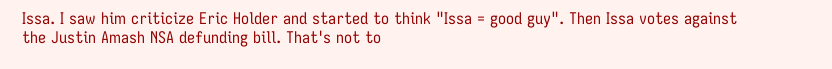Issa. I saw him criticize Eric Holder and started to think "Issa = good guy". Then Issa votes against the Justin Amash NSA defunding bill. That's not to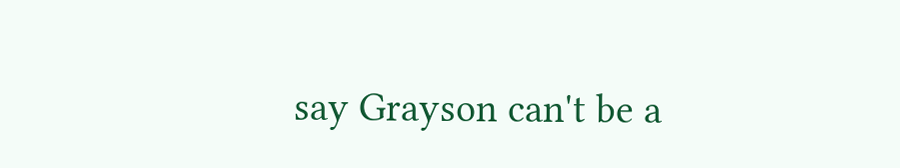say Grayson can't be a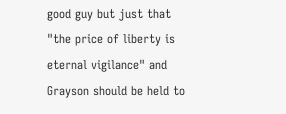good guy but just that "the price of liberty is eternal vigilance" and Grayson should be held to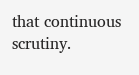that continuous scrutiny.